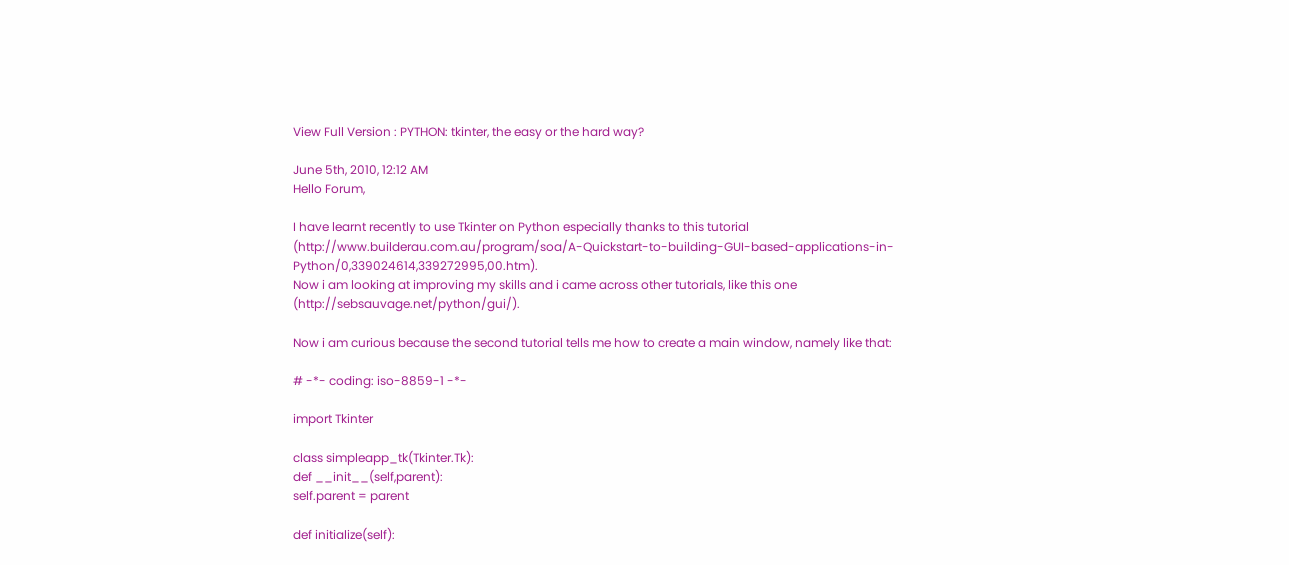View Full Version : PYTHON: tkinter, the easy or the hard way?

June 5th, 2010, 12:12 AM
Hello Forum,

I have learnt recently to use Tkinter on Python especially thanks to this tutorial (http://www.builderau.com.au/program/soa/A-Quickstart-to-building-GUI-based-applications-in-Python/0,339024614,339272995,00.htm).
Now i am looking at improving my skills and i came across other tutorials, like this one (http://sebsauvage.net/python/gui/).

Now i am curious because the second tutorial tells me how to create a main window, namely like that:

# -*- coding: iso-8859-1 -*-

import Tkinter

class simpleapp_tk(Tkinter.Tk):
def __init__(self,parent):
self.parent = parent

def initialize(self):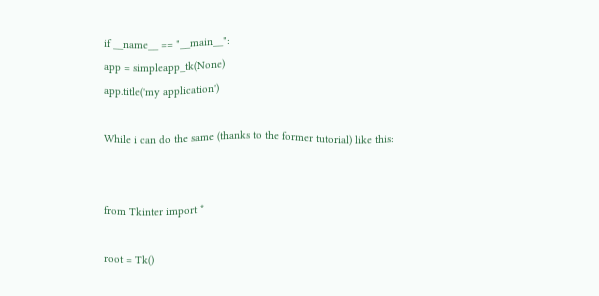if __name__ == "__main__":
app = simpleapp_tk(None)
app.title('my application')

While i can do the same (thanks to the former tutorial) like this:


from Tkinter import *

root = Tk()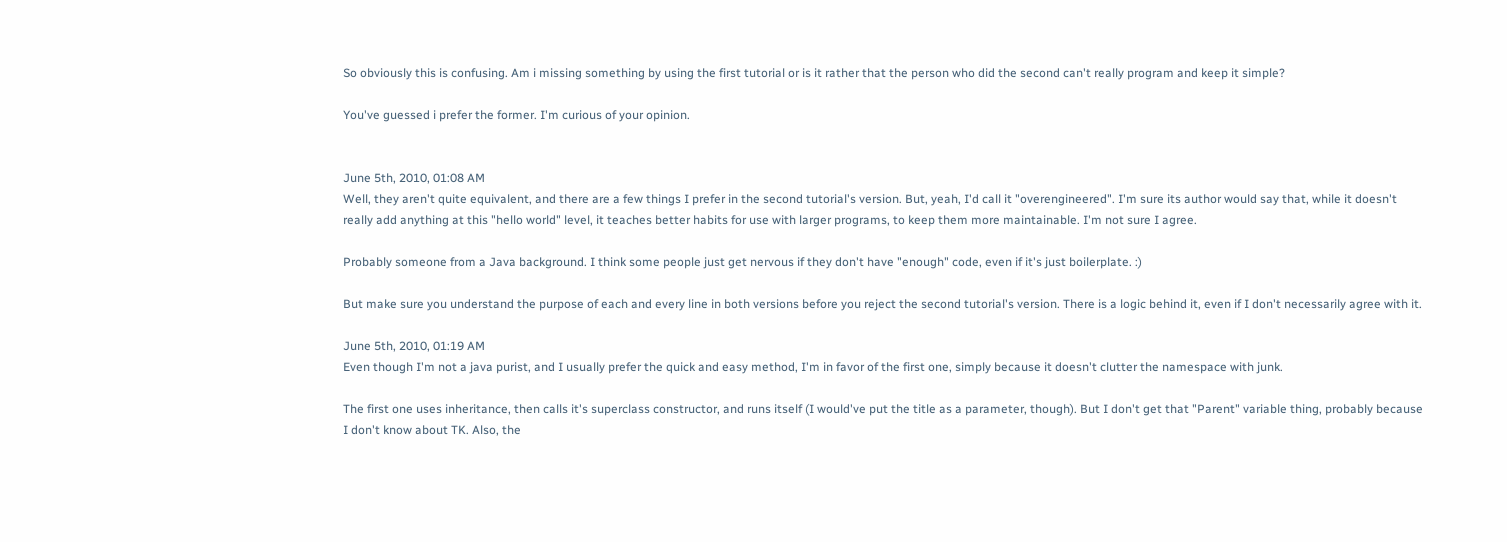So obviously this is confusing. Am i missing something by using the first tutorial or is it rather that the person who did the second can't really program and keep it simple?

You've guessed i prefer the former. I'm curious of your opinion.


June 5th, 2010, 01:08 AM
Well, they aren't quite equivalent, and there are a few things I prefer in the second tutorial's version. But, yeah, I'd call it "overengineered". I'm sure its author would say that, while it doesn't really add anything at this "hello world" level, it teaches better habits for use with larger programs, to keep them more maintainable. I'm not sure I agree.

Probably someone from a Java background. I think some people just get nervous if they don't have "enough" code, even if it's just boilerplate. :)

But make sure you understand the purpose of each and every line in both versions before you reject the second tutorial's version. There is a logic behind it, even if I don't necessarily agree with it.

June 5th, 2010, 01:19 AM
Even though I'm not a java purist, and I usually prefer the quick and easy method, I'm in favor of the first one, simply because it doesn't clutter the namespace with junk.

The first one uses inheritance, then calls it's superclass constructor, and runs itself (I would've put the title as a parameter, though). But I don't get that "Parent" variable thing, probably because I don't know about TK. Also, the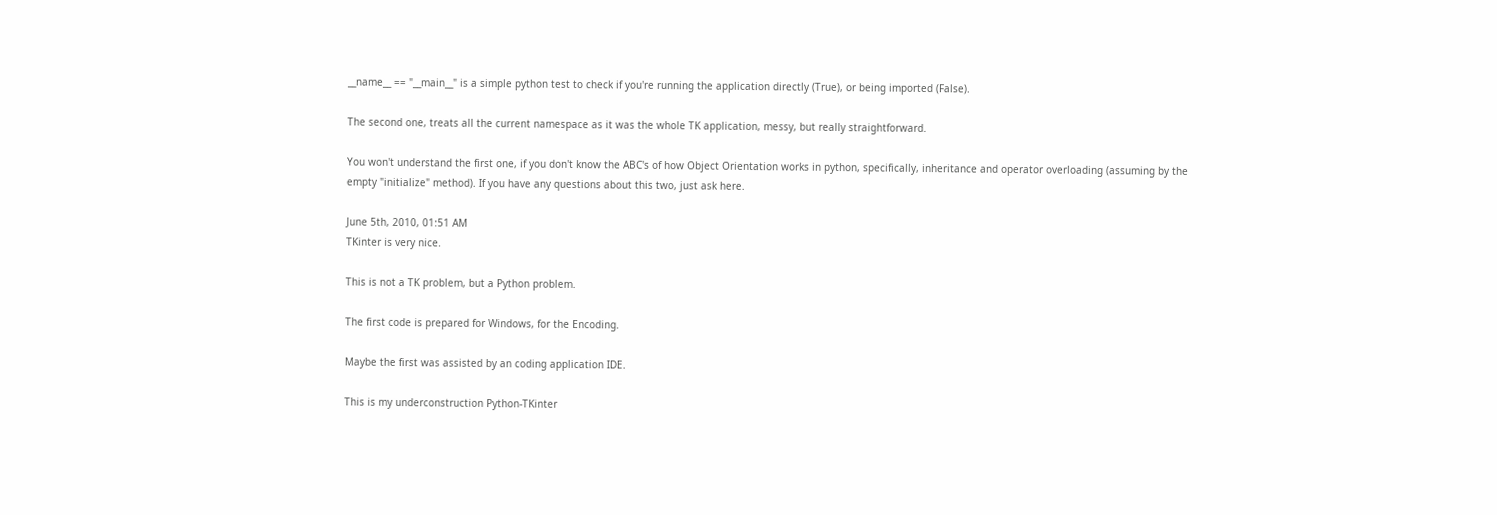__name__ == "__main__" is a simple python test to check if you're running the application directly (True), or being imported (False).

The second one, treats all the current namespace as it was the whole TK application, messy, but really straightforward.

You won't understand the first one, if you don't know the ABC's of how Object Orientation works in python, specifically, inheritance and operator overloading (assuming by the empty "initialize" method). If you have any questions about this two, just ask here.

June 5th, 2010, 01:51 AM
TKinter is very nice.

This is not a TK problem, but a Python problem.

The first code is prepared for Windows, for the Encoding.

Maybe the first was assisted by an coding application IDE.

This is my underconstruction Python-TKinter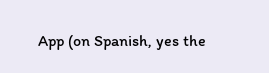App (on Spanish, yes the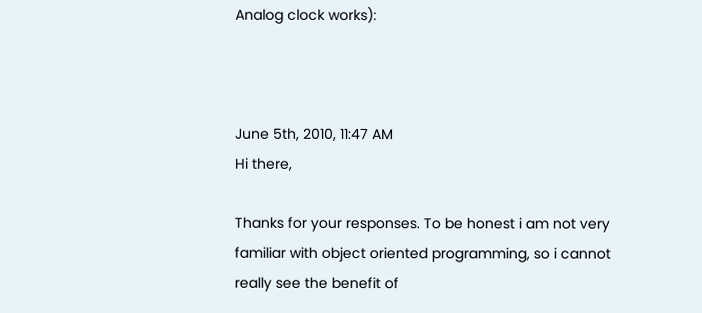Analog clock works):



June 5th, 2010, 11:47 AM
Hi there,

Thanks for your responses. To be honest i am not very familiar with object oriented programming, so i cannot really see the benefit of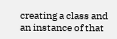creating a class and an instance of that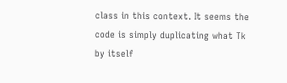class in this context. It seems the code is simply duplicating what Tk by itself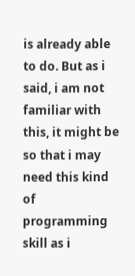is already able to do. But as i said, i am not familiar with this, it might be so that i may need this kind of programming skill as i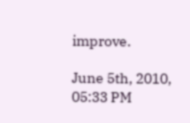improve.

June 5th, 2010, 05:33 PM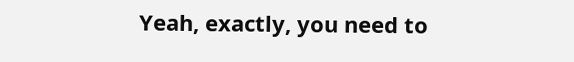Yeah, exactly, you need to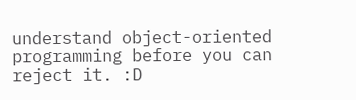understand object-oriented programming before you can reject it. :D